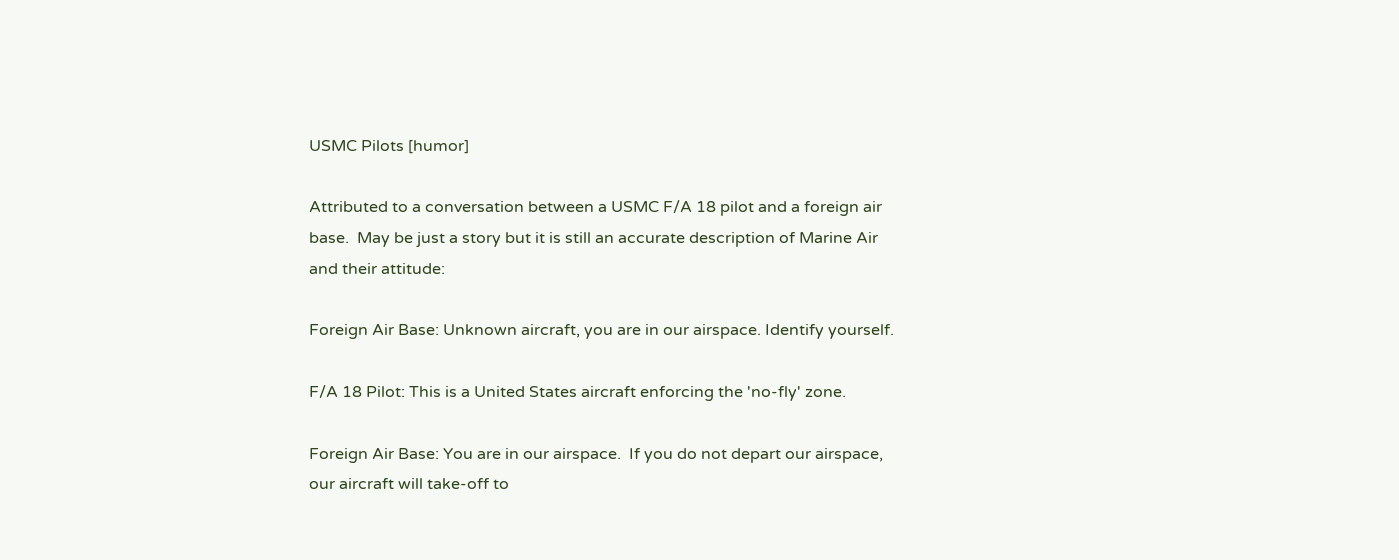USMC Pilots [humor]

Attributed to a conversation between a USMC F/A 18 pilot and a foreign air base.  May be just a story but it is still an accurate description of Marine Air and their attitude:

Foreign Air Base: Unknown aircraft, you are in our airspace. Identify yourself.

F/A 18 Pilot: This is a United States aircraft enforcing the 'no-fly' zone.

Foreign Air Base: You are in our airspace.  If you do not depart our airspace, our aircraft will take-off to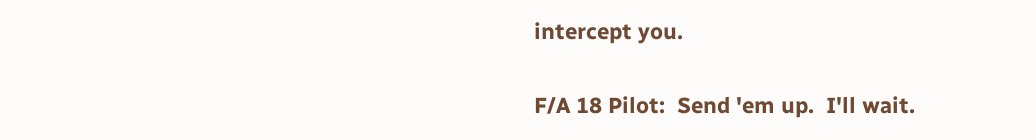intercept you.

F/A 18 Pilot:  Send 'em up.  I'll wait.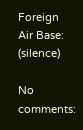Foreign Air Base: (silence)

No comments: